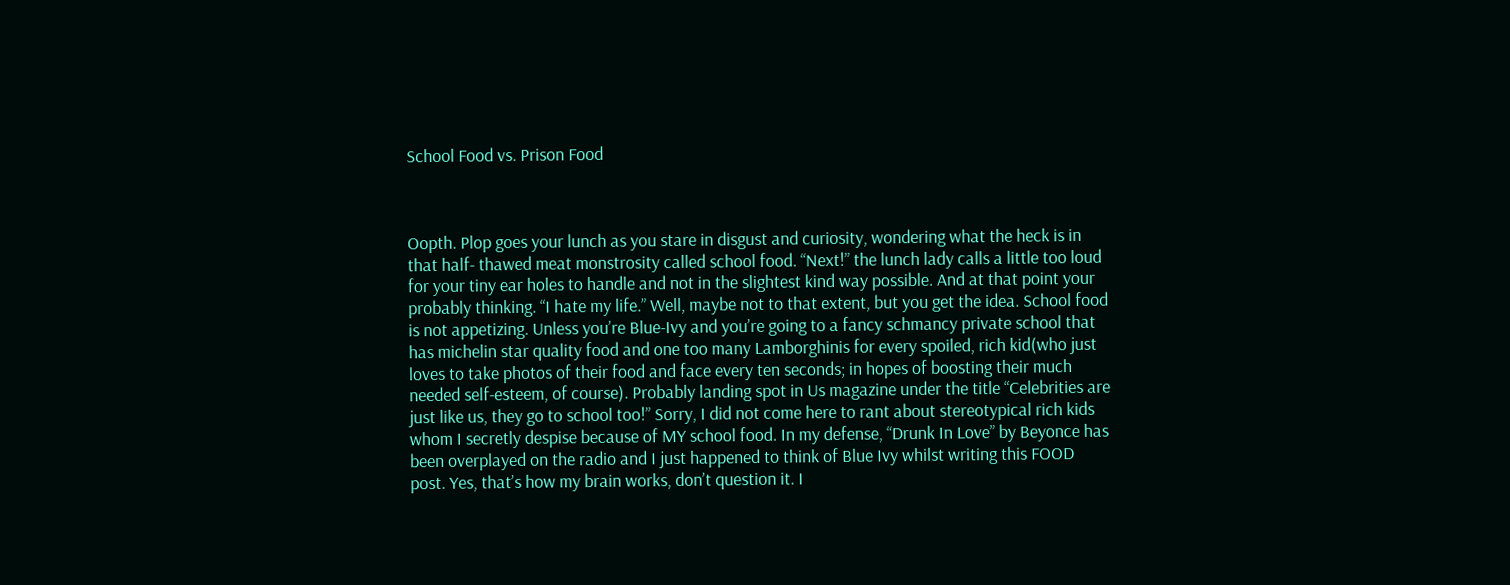School Food vs. Prison Food



Oopth. Plop goes your lunch as you stare in disgust and curiosity, wondering what the heck is in that half- thawed meat monstrosity called school food. “Next!” the lunch lady calls a little too loud for your tiny ear holes to handle and not in the slightest kind way possible. And at that point your probably thinking. “I hate my life.” Well, maybe not to that extent, but you get the idea. School food is not appetizing. Unless you’re Blue-Ivy and you’re going to a fancy schmancy private school that has michelin star quality food and one too many Lamborghinis for every spoiled, rich kid(who just loves to take photos of their food and face every ten seconds; in hopes of boosting their much needed self-esteem, of course). Probably landing spot in Us magazine under the title “Celebrities are just like us, they go to school too!” Sorry, I did not come here to rant about stereotypical rich kids whom I secretly despise because of MY school food. In my defense, “Drunk In Love” by Beyonce has been overplayed on the radio and I just happened to think of Blue Ivy whilst writing this FOOD post. Yes, that’s how my brain works, don’t question it. I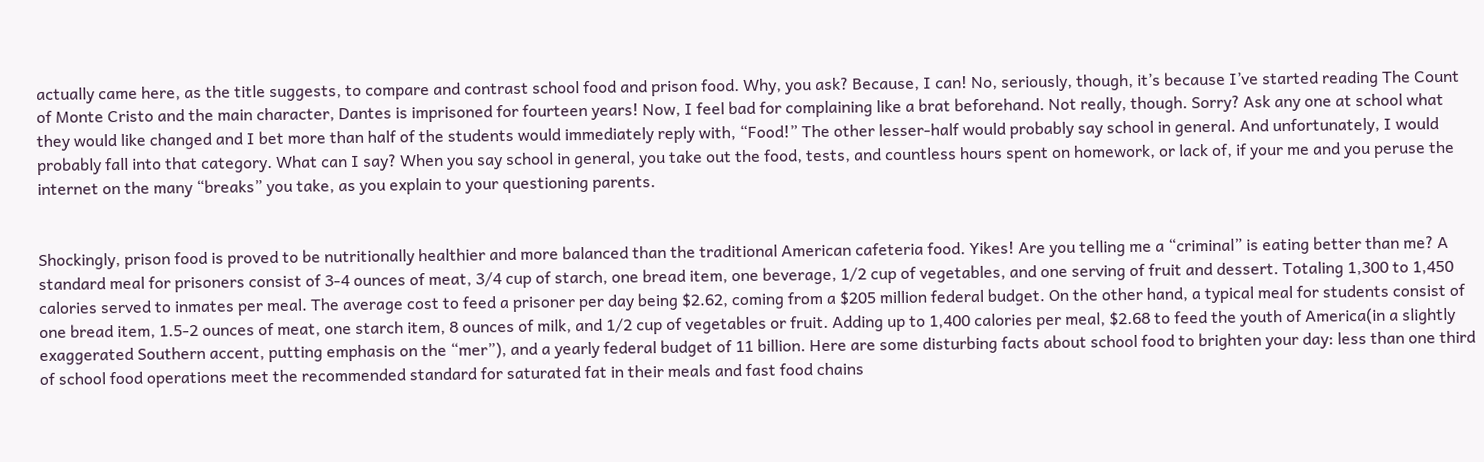actually came here, as the title suggests, to compare and contrast school food and prison food. Why, you ask? Because, I can! No, seriously, though, it’s because I’ve started reading The Count of Monte Cristo and the main character, Dantes is imprisoned for fourteen years! Now, I feel bad for complaining like a brat beforehand. Not really, though. Sorry? Ask any one at school what they would like changed and I bet more than half of the students would immediately reply with, “Food!” The other lesser-half would probably say school in general. And unfortunately, I would probably fall into that category. What can I say? When you say school in general, you take out the food, tests, and countless hours spent on homework, or lack of, if your me and you peruse the internet on the many “breaks” you take, as you explain to your questioning parents.


Shockingly, prison food is proved to be nutritionally healthier and more balanced than the traditional American cafeteria food. Yikes! Are you telling me a “criminal” is eating better than me? A standard meal for prisoners consist of 3-4 ounces of meat, 3/4 cup of starch, one bread item, one beverage, 1/2 cup of vegetables, and one serving of fruit and dessert. Totaling 1,300 to 1,450 calories served to inmates per meal. The average cost to feed a prisoner per day being $2.62, coming from a $205 million federal budget. On the other hand, a typical meal for students consist of one bread item, 1.5-2 ounces of meat, one starch item, 8 ounces of milk, and 1/2 cup of vegetables or fruit. Adding up to 1,400 calories per meal, $2.68 to feed the youth of America(in a slightly exaggerated Southern accent, putting emphasis on the “mer”), and a yearly federal budget of 11 billion. Here are some disturbing facts about school food to brighten your day: less than one third of school food operations meet the recommended standard for saturated fat in their meals and fast food chains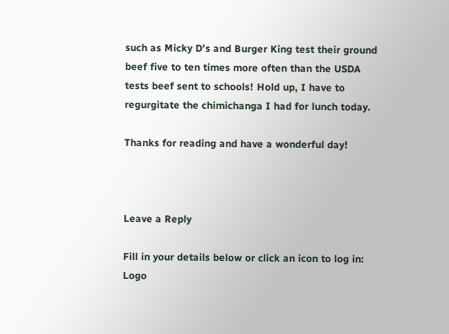such as Micky D’s and Burger King test their ground beef five to ten times more often than the USDA tests beef sent to schools! Hold up, I have to regurgitate the chimichanga I had for lunch today.

Thanks for reading and have a wonderful day!



Leave a Reply

Fill in your details below or click an icon to log in: Logo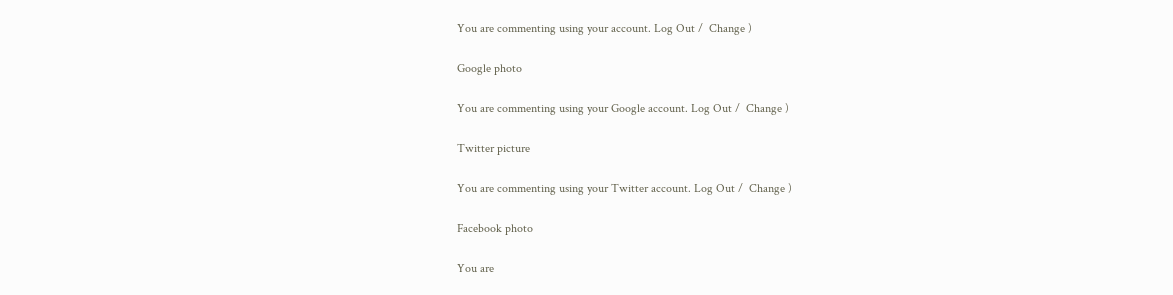You are commenting using your account. Log Out /  Change )

Google photo

You are commenting using your Google account. Log Out /  Change )

Twitter picture

You are commenting using your Twitter account. Log Out /  Change )

Facebook photo

You are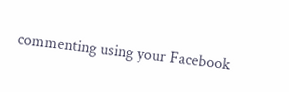commenting using your Facebook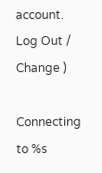account. Log Out /  Change )

Connecting to %s